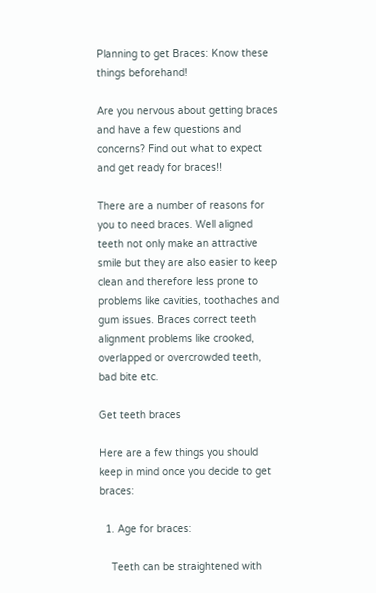Planning to get Braces: Know these things beforehand!

Are you nervous about getting braces and have a few questions and concerns? Find out what to expect and get ready for braces!!

There are a number of reasons for you to need braces. Well aligned teeth not only make an attractive smile but they are also easier to keep clean and therefore less prone to problems like cavities, toothaches and gum issues. Braces correct teeth alignment problems like crooked, overlapped or overcrowded teeth, bad bite etc.

Get teeth braces

Here are a few things you should keep in mind once you decide to get braces:

  1. Age for braces:

    Teeth can be straightened with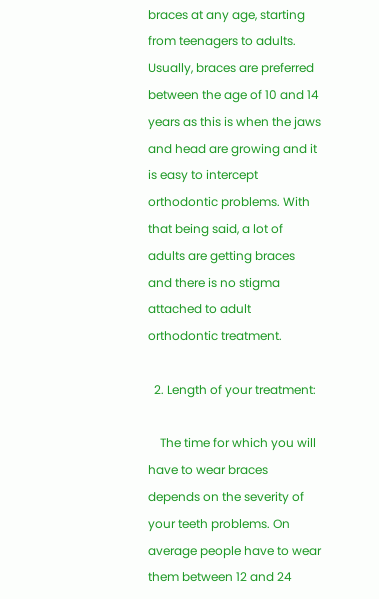braces at any age, starting from teenagers to adults. Usually, braces are preferred between the age of 10 and 14 years as this is when the jaws and head are growing and it is easy to intercept orthodontic problems. With that being said, a lot of adults are getting braces and there is no stigma attached to adult orthodontic treatment.

  2. Length of your treatment:

    The time for which you will have to wear braces depends on the severity of your teeth problems. On average people have to wear them between 12 and 24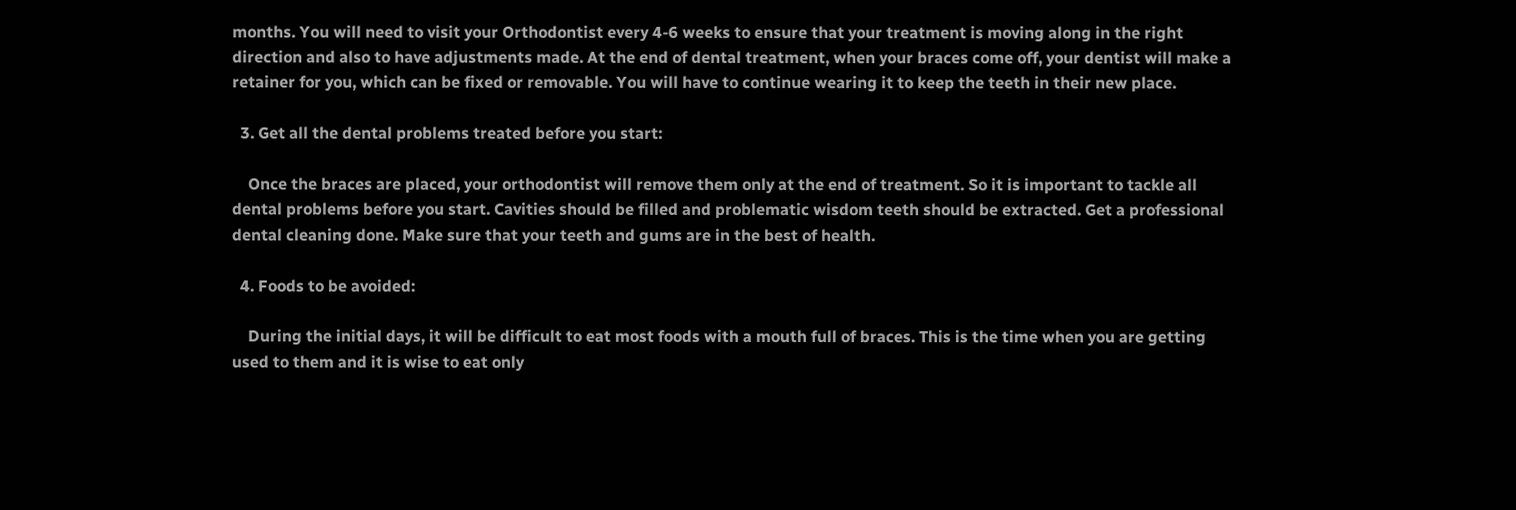months. You will need to visit your Orthodontist every 4-6 weeks to ensure that your treatment is moving along in the right direction and also to have adjustments made. At the end of dental treatment, when your braces come off, your dentist will make a retainer for you, which can be fixed or removable. You will have to continue wearing it to keep the teeth in their new place.

  3. Get all the dental problems treated before you start:

    Once the braces are placed, your orthodontist will remove them only at the end of treatment. So it is important to tackle all dental problems before you start. Cavities should be filled and problematic wisdom teeth should be extracted. Get a professional dental cleaning done. Make sure that your teeth and gums are in the best of health.

  4. Foods to be avoided:

    During the initial days, it will be difficult to eat most foods with a mouth full of braces. This is the time when you are getting used to them and it is wise to eat only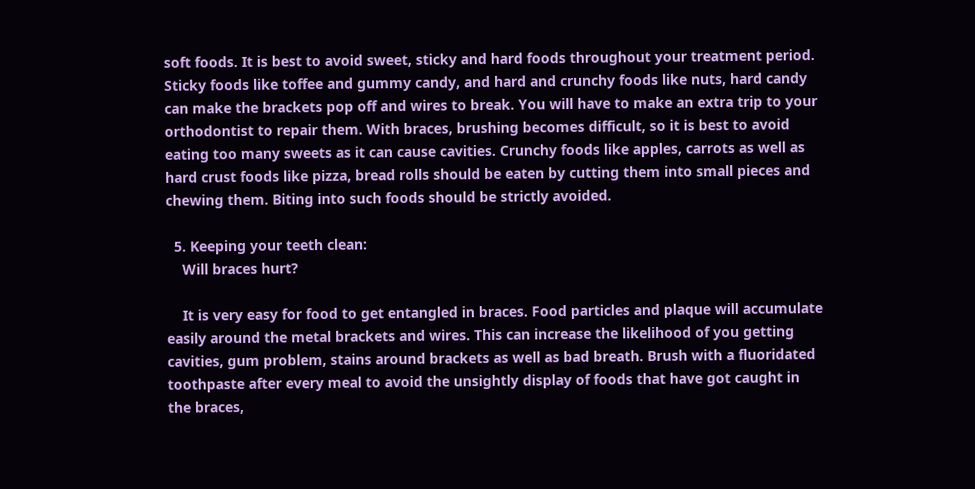soft foods. It is best to avoid sweet, sticky and hard foods throughout your treatment period. Sticky foods like toffee and gummy candy, and hard and crunchy foods like nuts, hard candy can make the brackets pop off and wires to break. You will have to make an extra trip to your orthodontist to repair them. With braces, brushing becomes difficult, so it is best to avoid eating too many sweets as it can cause cavities. Crunchy foods like apples, carrots as well as hard crust foods like pizza, bread rolls should be eaten by cutting them into small pieces and chewing them. Biting into such foods should be strictly avoided.

  5. Keeping your teeth clean:
    Will braces hurt?

    It is very easy for food to get entangled in braces. Food particles and plaque will accumulate easily around the metal brackets and wires. This can increase the likelihood of you getting cavities, gum problem, stains around brackets as well as bad breath. Brush with a fluoridated toothpaste after every meal to avoid the unsightly display of foods that have got caught in the braces,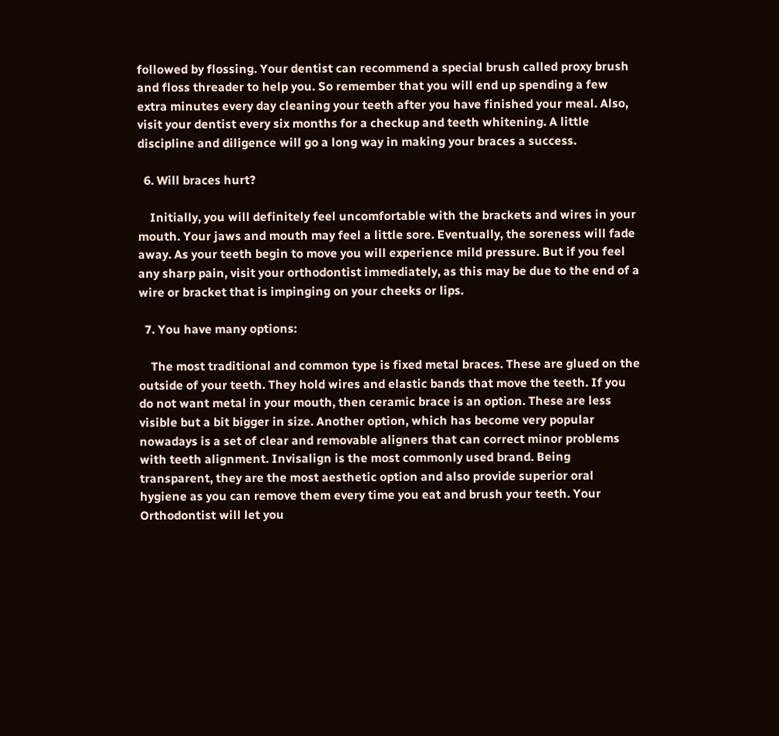followed by flossing. Your dentist can recommend a special brush called proxy brush and floss threader to help you. So remember that you will end up spending a few extra minutes every day cleaning your teeth after you have finished your meal. Also, visit your dentist every six months for a checkup and teeth whitening. A little discipline and diligence will go a long way in making your braces a success.

  6. Will braces hurt?

    Initially, you will definitely feel uncomfortable with the brackets and wires in your mouth. Your jaws and mouth may feel a little sore. Eventually, the soreness will fade away. As your teeth begin to move you will experience mild pressure. But if you feel any sharp pain, visit your orthodontist immediately, as this may be due to the end of a wire or bracket that is impinging on your cheeks or lips.

  7. You have many options:

    The most traditional and common type is fixed metal braces. These are glued on the outside of your teeth. They hold wires and elastic bands that move the teeth. If you do not want metal in your mouth, then ceramic brace is an option. These are less visible but a bit bigger in size. Another option, which has become very popular nowadays is a set of clear and removable aligners that can correct minor problems with teeth alignment. Invisalign is the most commonly used brand. Being transparent, they are the most aesthetic option and also provide superior oral hygiene as you can remove them every time you eat and brush your teeth. Your Orthodontist will let you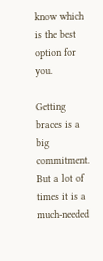know which is the best option for you.

Getting braces is a big commitment. But a lot of times it is a much-needed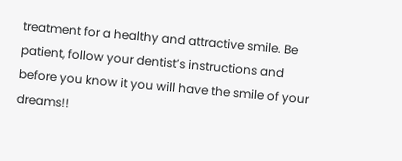treatment for a healthy and attractive smile. Be patient, follow your dentist’s instructions and before you know it you will have the smile of your dreams!!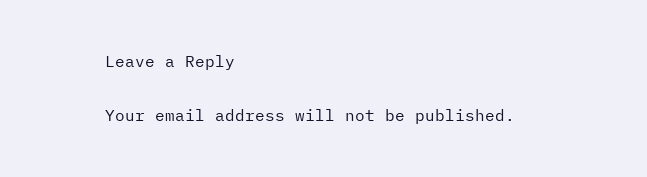Leave a Reply

Your email address will not be published.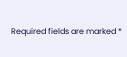Required fields are marked *